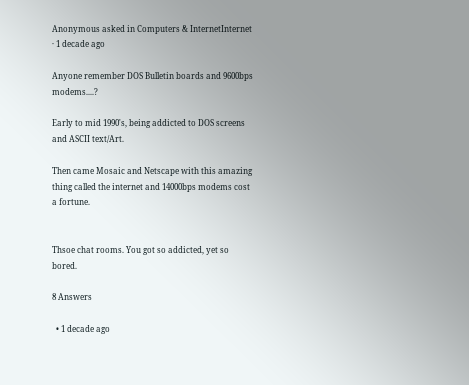Anonymous asked in Computers & InternetInternet · 1 decade ago

Anyone remember DOS Bulletin boards and 9600bps modems....?

Early to mid 1990's, being addicted to DOS screens and ASCII text/Art.

Then came Mosaic and Netscape with this amazing thing called the internet and 14000bps modems cost a fortune.


Thsoe chat rooms. You got so addicted, yet so bored.

8 Answers

  • 1 decade ago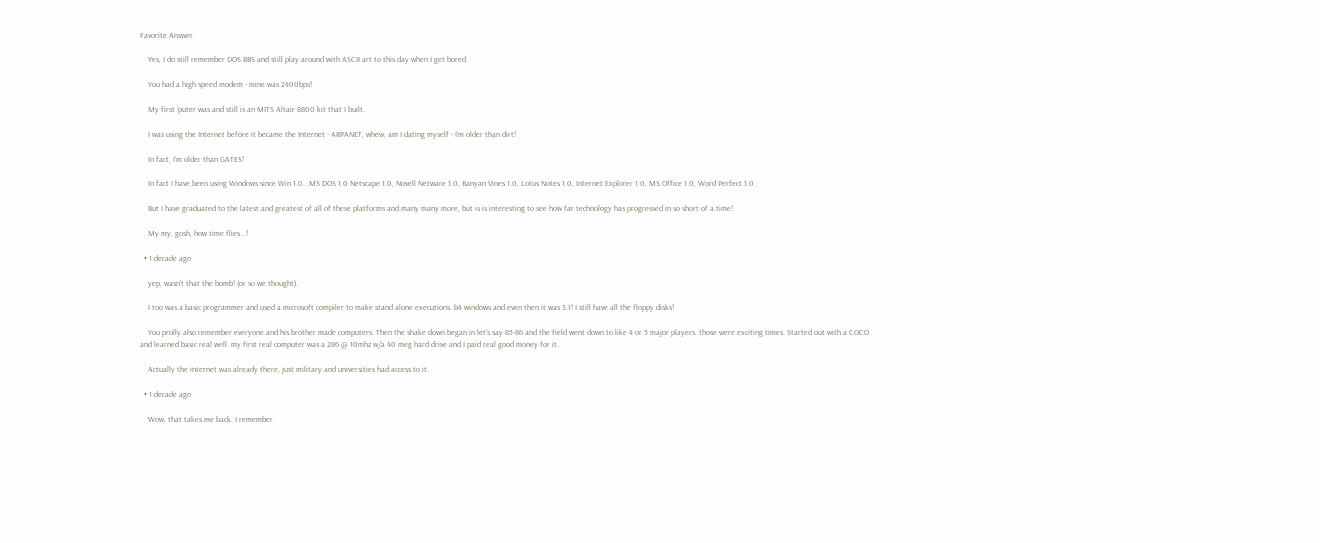Favorite Answer

    Yes, I do still remember DOS BBS and still play around with ASCII art to this day when I get bored.

    You had a high speed modem - mine was 2400bps!

    My first 'puter was and still is an MITS Altair 8800 kit that I built.

    I was using the Internet before it became the Internet - ARPANET, whew, am I dating myself - I'm older than dirt!

    In fact, I'm older than GATES!

    In fact I have been using Windows since Win 1.0...MS DOS 1.0 Netscape 1.0, Novell Netware 1.0, Banyan Vines 1.0, Lotus Notes 1.0, Internet Explorer 1.0, MS Office 1.0, Word Perfect 1.0.

    But I have graduated to the latest and greatest of all of these platforms and many many more, but is is interesting to see how far technology has progressed in so short of a time!

    My my, gosh, how time flies...!

  • 1 decade ago

    yep, wasn't that the bomb! (or so we thought).

    I too was a basic programmer and used a microsoft compiler to make stand alone executions. b4 windows and even then it was 3.1! I still have all the floppy disks!

    You prolly also remember everyone and his brother made computers. Then the shake down began in let's say 85-86 and the field went down to like 4 or 5 major players. those were exciting times. Started out with a COCO and learned basic real well. my first real computer was a 286 @ 10mhz w/a 40 meg hard drive and I paid real good money for it.

    Actually the internet was already there, just military and universities had access to it.

  • 1 decade ago

    Wow, that takes me back. I remember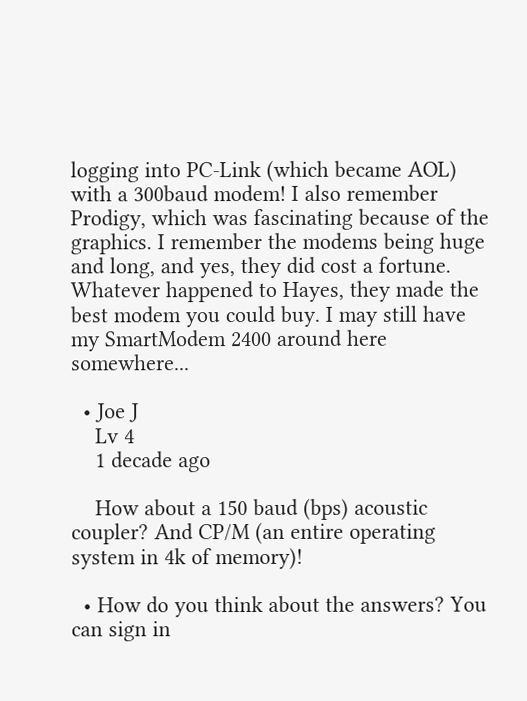logging into PC-Link (which became AOL) with a 300baud modem! I also remember Prodigy, which was fascinating because of the graphics. I remember the modems being huge and long, and yes, they did cost a fortune. Whatever happened to Hayes, they made the best modem you could buy. I may still have my SmartModem 2400 around here somewhere...

  • Joe J
    Lv 4
    1 decade ago

    How about a 150 baud (bps) acoustic coupler? And CP/M (an entire operating system in 4k of memory)!

  • How do you think about the answers? You can sign in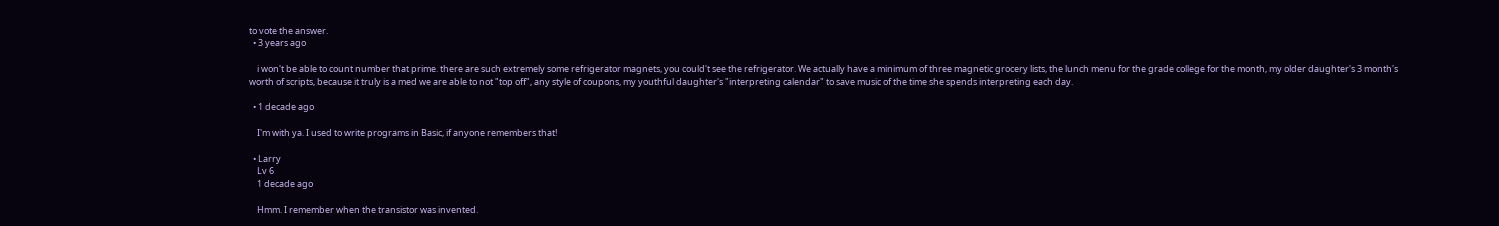to vote the answer.
  • 3 years ago

    i won't be able to count number that prime. there are such extremely some refrigerator magnets, you could't see the refrigerator. We actually have a minimum of three magnetic grocery lists, the lunch menu for the grade college for the month, my older daughter's 3 month's worth of scripts, because it truly is a med we are able to not "top off", any style of coupons, my youthful daughter's "interpreting calendar" to save music of the time she spends interpreting each day.

  • 1 decade ago

    I'm with ya. I used to write programs in Basic, if anyone remembers that!

  • Larry
    Lv 6
    1 decade ago

    Hmm. I remember when the transistor was invented.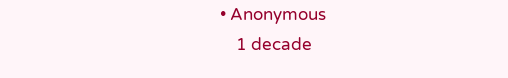• Anonymous
    1 decade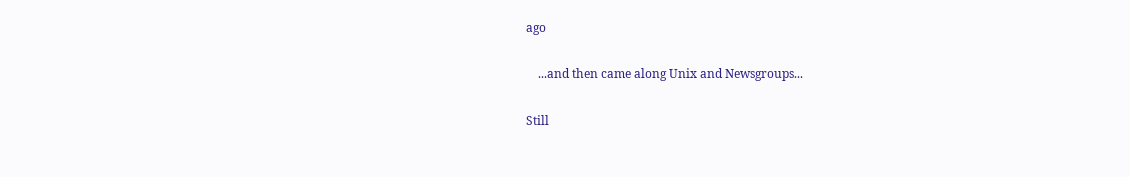ago

    ...and then came along Unix and Newsgroups...

Still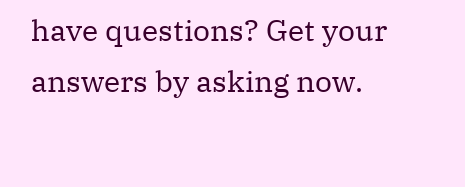have questions? Get your answers by asking now.